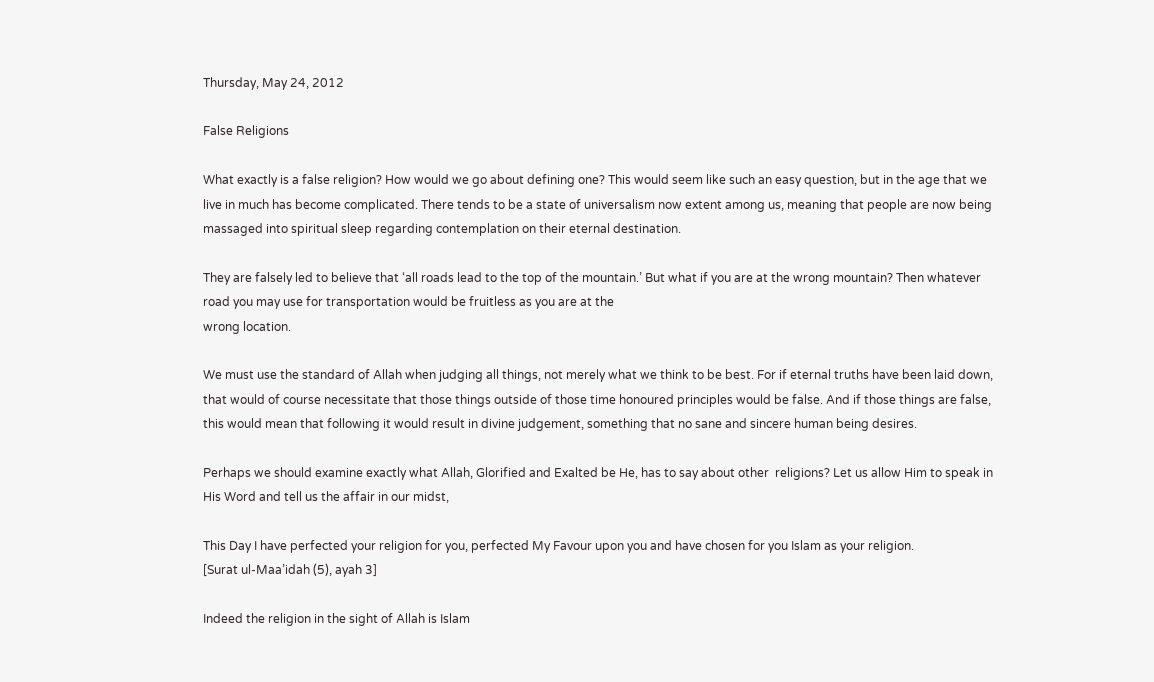Thursday, May 24, 2012

False Religions

What exactly is a false religion? How would we go about defining one? This would seem like such an easy question, but in the age that we live in much has become complicated. There tends to be a state of universalism now extent among us, meaning that people are now being massaged into spiritual sleep regarding contemplation on their eternal destination.

They are falsely led to believe that ‘all roads lead to the top of the mountain.’ But what if you are at the wrong mountain? Then whatever road you may use for transportation would be fruitless as you are at the
wrong location.

We must use the standard of Allah when judging all things, not merely what we think to be best. For if eternal truths have been laid down, that would of course necessitate that those things outside of those time honoured principles would be false. And if those things are false, this would mean that following it would result in divine judgement, something that no sane and sincere human being desires.

Perhaps we should examine exactly what Allah, Glorified and Exalted be He, has to say about other  religions? Let us allow Him to speak in His Word and tell us the affair in our midst,

This Day I have perfected your religion for you, perfected My Favour upon you and have chosen for you Islam as your religion.
[Surat ul-Maa’idah (5), ayah 3]

Indeed the religion in the sight of Allah is Islam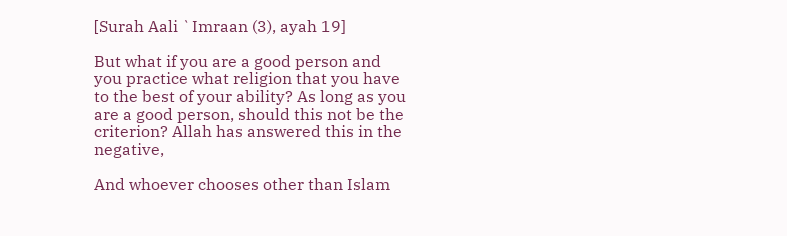[Surah Aali `Imraan (3), ayah 19]

But what if you are a good person and you practice what religion that you have to the best of your ability? As long as you are a good person, should this not be the criterion? Allah has answered this in the negative,

And whoever chooses other than Islam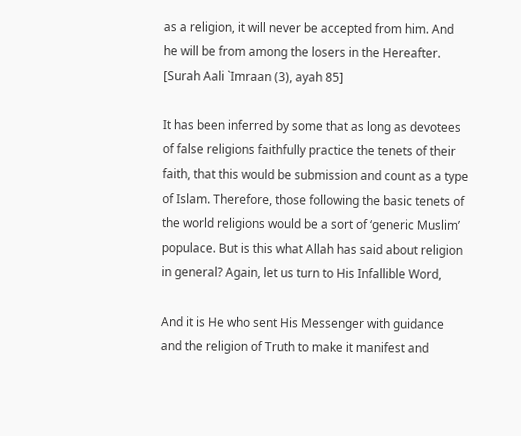as a religion, it will never be accepted from him. And he will be from among the losers in the Hereafter.
[Surah Aali `Imraan (3), ayah 85]

It has been inferred by some that as long as devotees of false religions faithfully practice the tenets of their faith, that this would be submission and count as a type of Islam. Therefore, those following the basic tenets of the world religions would be a sort of ‘generic Muslim’ populace. But is this what Allah has said about religion in general? Again, let us turn to His Infallible Word,

And it is He who sent His Messenger with guidance and the religion of Truth to make it manifest and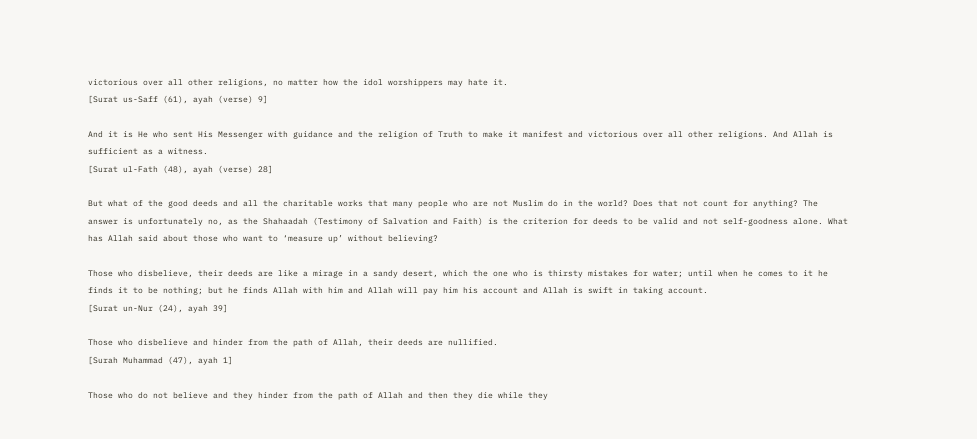victorious over all other religions, no matter how the idol worshippers may hate it.
[Surat us-Saff (61), ayah (verse) 9]

And it is He who sent His Messenger with guidance and the religion of Truth to make it manifest and victorious over all other religions. And Allah is sufficient as a witness.
[Surat ul-Fath (48), ayah (verse) 28]

But what of the good deeds and all the charitable works that many people who are not Muslim do in the world? Does that not count for anything? The answer is unfortunately no, as the Shahaadah (Testimony of Salvation and Faith) is the criterion for deeds to be valid and not self-goodness alone. What has Allah said about those who want to ‘measure up’ without believing?

Those who disbelieve, their deeds are like a mirage in a sandy desert, which the one who is thirsty mistakes for water; until when he comes to it he finds it to be nothing; but he finds Allah with him and Allah will pay him his account and Allah is swift in taking account.
[Surat un-Nur (24), ayah 39]

Those who disbelieve and hinder from the path of Allah, their deeds are nullified.
[Surah Muhammad (47), ayah 1]

Those who do not believe and they hinder from the path of Allah and then they die while they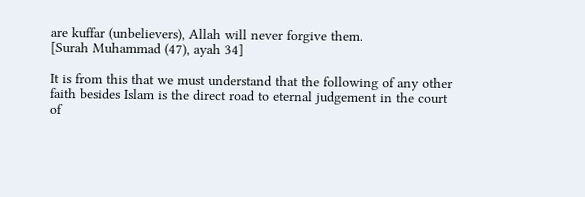are kuffar (unbelievers), Allah will never forgive them.
[Surah Muhammad (47), ayah 34]

It is from this that we must understand that the following of any other faith besides Islam is the direct road to eternal judgement in the court of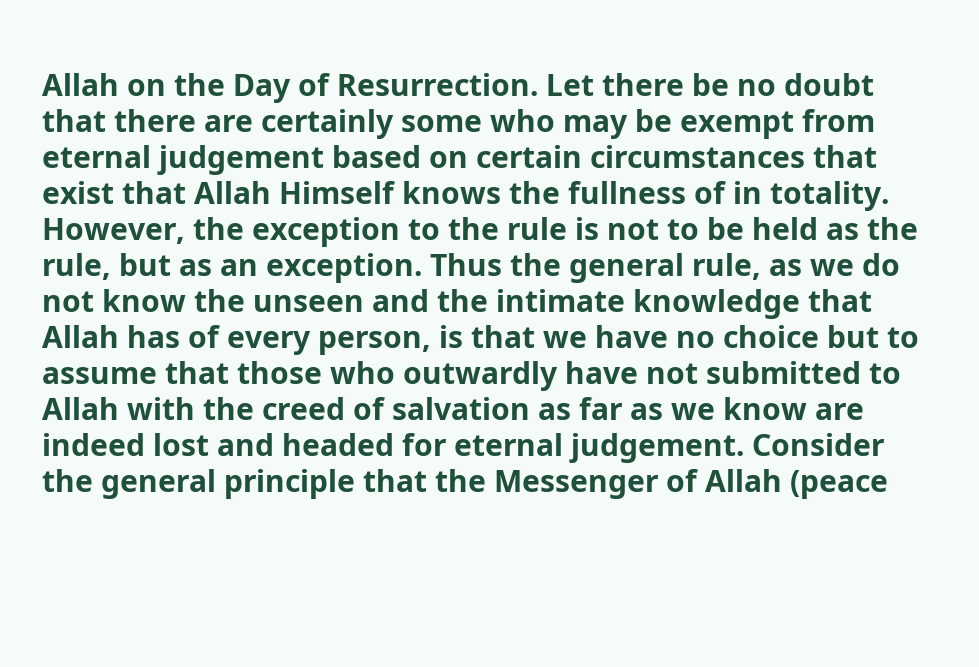Allah on the Day of Resurrection. Let there be no doubt that there are certainly some who may be exempt from eternal judgement based on certain circumstances that exist that Allah Himself knows the fullness of in totality. However, the exception to the rule is not to be held as the rule, but as an exception. Thus the general rule, as we do not know the unseen and the intimate knowledge that Allah has of every person, is that we have no choice but to assume that those who outwardly have not submitted to Allah with the creed of salvation as far as we know are indeed lost and headed for eternal judgement. Consider the general principle that the Messenger of Allah (peace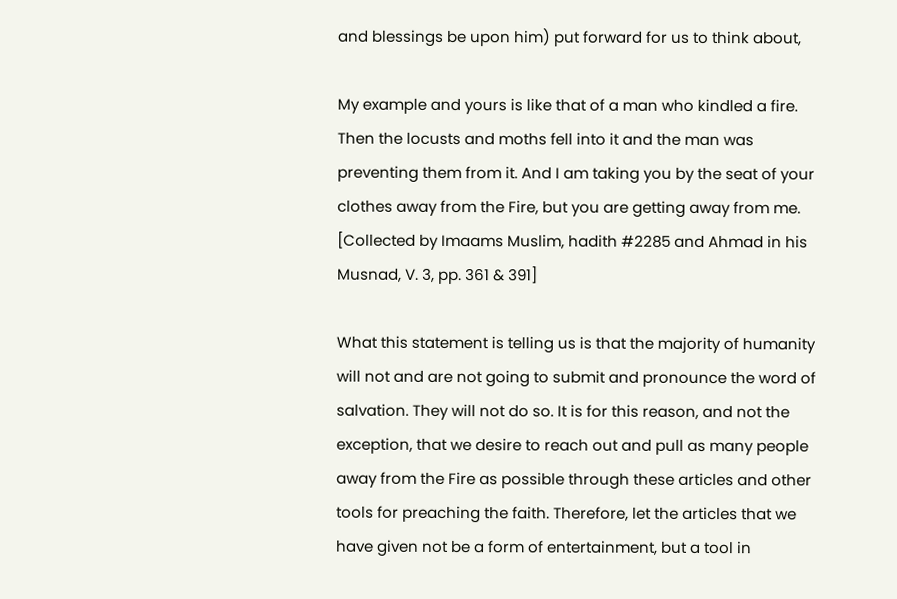and blessings be upon him) put forward for us to think about,

My example and yours is like that of a man who kindled a fire. Then the locusts and moths fell into it and the man was preventing them from it. And I am taking you by the seat of your clothes away from the Fire, but you are getting away from me.
[Collected by Imaams Muslim, hadith #2285 and Ahmad in his Musnad, V. 3, pp. 361 & 391]

What this statement is telling us is that the majority of humanity will not and are not going to submit and pronounce the word of salvation. They will not do so. It is for this reason, and not the exception, that we desire to reach out and pull as many people away from the Fire as possible through these articles and other tools for preaching the faith. Therefore, let the articles that we have given not be a form of entertainment, but a tool in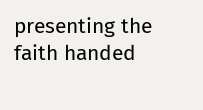presenting the faith handed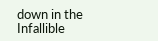down in the Infallible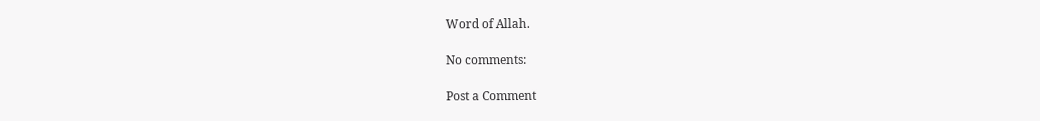Word of Allah.

No comments:

Post a Comment